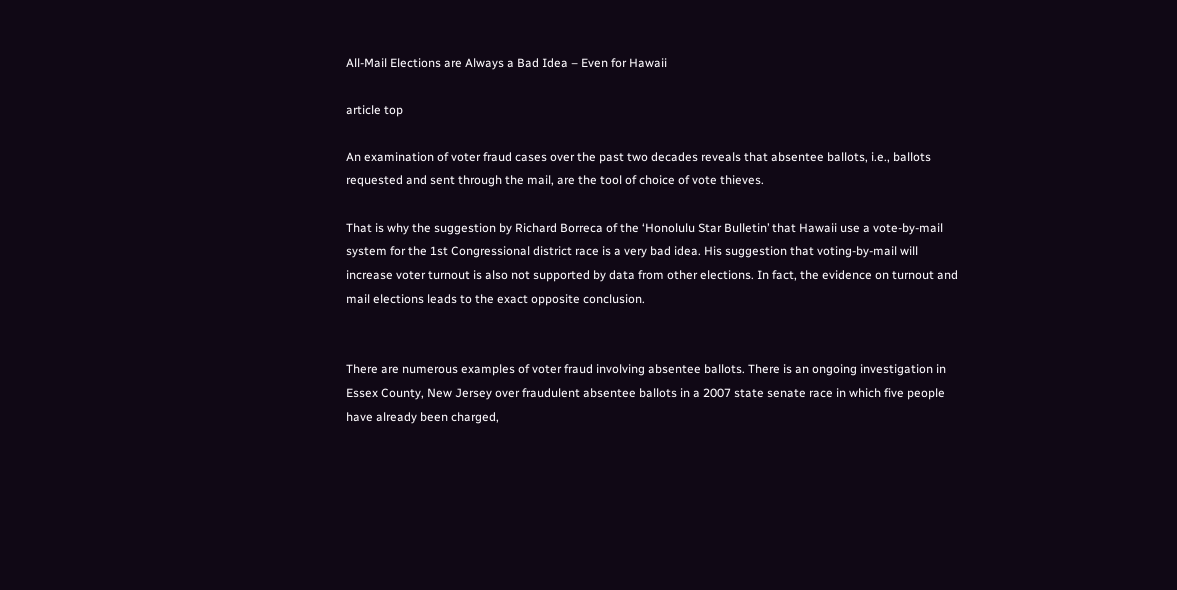All-Mail Elections are Always a Bad Idea – Even for Hawaii

article top

An examination of voter fraud cases over the past two decades reveals that absentee ballots, i.e., ballots requested and sent through the mail, are the tool of choice of vote thieves.

That is why the suggestion by Richard Borreca of the ‘Honolulu Star Bulletin’ that Hawaii use a vote-by-mail system for the 1st Congressional district race is a very bad idea. His suggestion that voting-by-mail will increase voter turnout is also not supported by data from other elections. In fact, the evidence on turnout and mail elections leads to the exact opposite conclusion.


There are numerous examples of voter fraud involving absentee ballots. There is an ongoing investigation in Essex County, New Jersey over fraudulent absentee ballots in a 2007 state senate race in which five people have already been charged,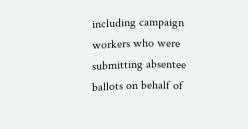including campaign workers who were submitting absentee ballots on behalf of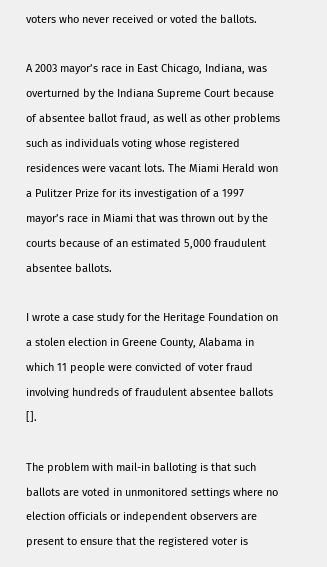voters who never received or voted the ballots.

A 2003 mayor’s race in East Chicago, Indiana, was overturned by the Indiana Supreme Court because of absentee ballot fraud, as well as other problems such as individuals voting whose registered residences were vacant lots. The Miami Herald won a Pulitzer Prize for its investigation of a 1997 mayor’s race in Miami that was thrown out by the courts because of an estimated 5,000 fraudulent absentee ballots.

I wrote a case study for the Heritage Foundation on a stolen election in Greene County, Alabama in which 11 people were convicted of voter fraud involving hundreds of fraudulent absentee ballots [].

The problem with mail-in balloting is that such ballots are voted in unmonitored settings where no election officials or independent observers are present to ensure that the registered voter is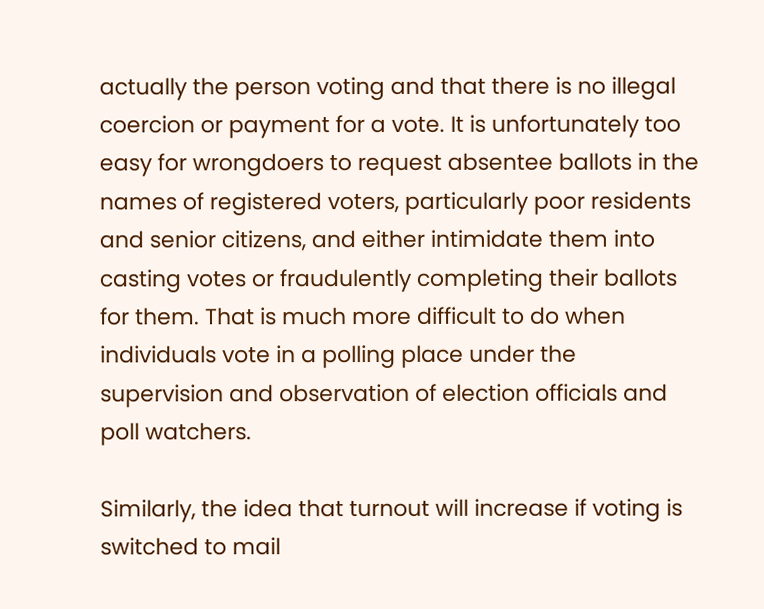actually the person voting and that there is no illegal coercion or payment for a vote. It is unfortunately too easy for wrongdoers to request absentee ballots in the names of registered voters, particularly poor residents and senior citizens, and either intimidate them into casting votes or fraudulently completing their ballots for them. That is much more difficult to do when individuals vote in a polling place under the supervision and observation of election officials and poll watchers.

Similarly, the idea that turnout will increase if voting is switched to mail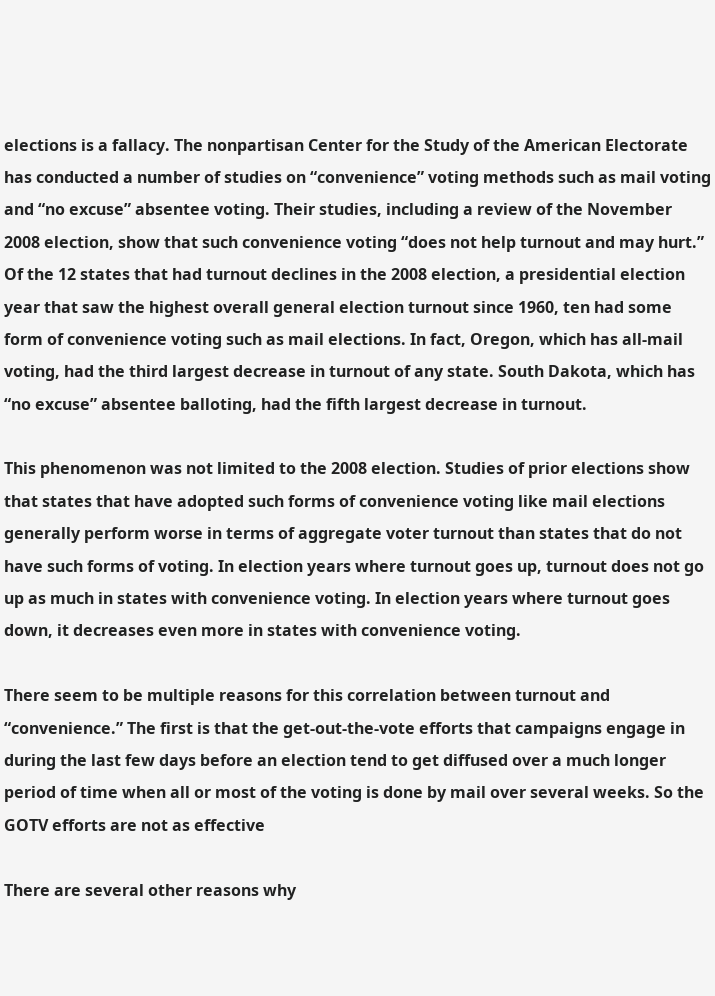elections is a fallacy. The nonpartisan Center for the Study of the American Electorate has conducted a number of studies on “convenience” voting methods such as mail voting and “no excuse” absentee voting. Their studies, including a review of the November 2008 election, show that such convenience voting “does not help turnout and may hurt.” Of the 12 states that had turnout declines in the 2008 election, a presidential election year that saw the highest overall general election turnout since 1960, ten had some form of convenience voting such as mail elections. In fact, Oregon, which has all-mail voting, had the third largest decrease in turnout of any state. South Dakota, which has “no excuse” absentee balloting, had the fifth largest decrease in turnout.

This phenomenon was not limited to the 2008 election. Studies of prior elections show that states that have adopted such forms of convenience voting like mail elections generally perform worse in terms of aggregate voter turnout than states that do not have such forms of voting. In election years where turnout goes up, turnout does not go up as much in states with convenience voting. In election years where turnout goes down, it decreases even more in states with convenience voting.

There seem to be multiple reasons for this correlation between turnout and “convenience.” The first is that the get-out-the-vote efforts that campaigns engage in during the last few days before an election tend to get diffused over a much longer period of time when all or most of the voting is done by mail over several weeks. So the GOTV efforts are not as effective

There are several other reasons why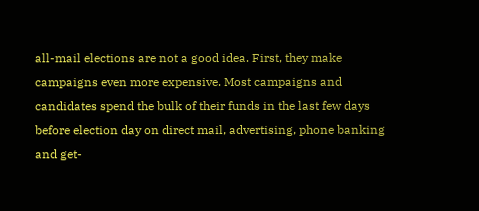all-mail elections are not a good idea. First, they make campaigns even more expensive. Most campaigns and candidates spend the bulk of their funds in the last few days before election day on direct mail, advertising, phone banking and get-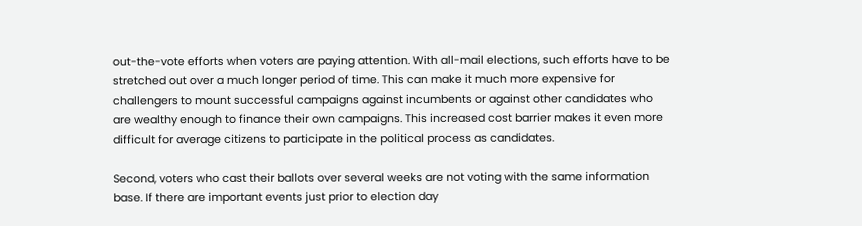out-the-vote efforts when voters are paying attention. With all-mail elections, such efforts have to be stretched out over a much longer period of time. This can make it much more expensive for challengers to mount successful campaigns against incumbents or against other candidates who are wealthy enough to finance their own campaigns. This increased cost barrier makes it even more difficult for average citizens to participate in the political process as candidates.

Second, voters who cast their ballots over several weeks are not voting with the same information base. If there are important events just prior to election day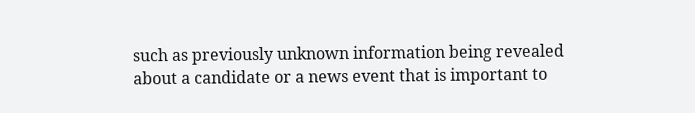such as previously unknown information being revealed about a candidate or a news event that is important to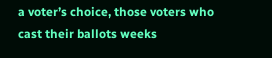a voter’s choice, those voters who cast their ballots weeks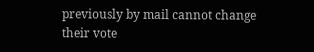previously by mail cannot change their vote